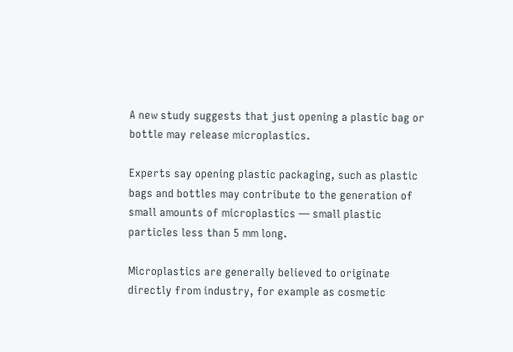A new study suggests that just opening a plastic bag or bottle may release microplastics.

Experts say opening plastic packaging, such as plastic bags and bottles may contribute to the generation of small amounts of microplastics — small plastic particles less than 5 mm long.

Microplastics are generally believed to originate directly from industry, for example as cosmetic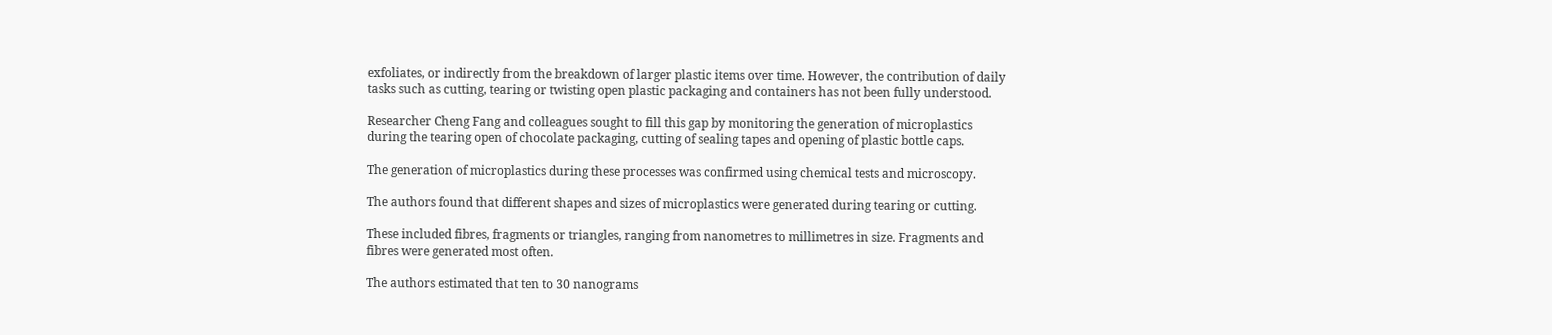exfoliates, or indirectly from the breakdown of larger plastic items over time. However, the contribution of daily tasks such as cutting, tearing or twisting open plastic packaging and containers has not been fully understood.

Researcher Cheng Fang and colleagues sought to fill this gap by monitoring the generation of microplastics during the tearing open of chocolate packaging, cutting of sealing tapes and opening of plastic bottle caps.

The generation of microplastics during these processes was confirmed using chemical tests and microscopy.

The authors found that different shapes and sizes of microplastics were generated during tearing or cutting.

These included fibres, fragments or triangles, ranging from nanometres to millimetres in size. Fragments and fibres were generated most often.

The authors estimated that ten to 30 nanograms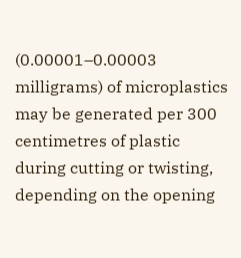(0.00001–0.00003 milligrams) of microplastics may be generated per 300 centimetres of plastic during cutting or twisting, depending on the opening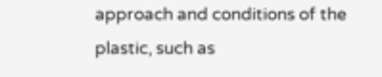approach and conditions of the plastic, such as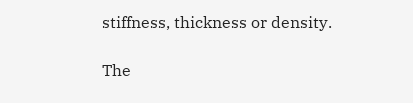stiffness, thickness or density.

The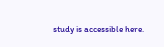study is accessible here.